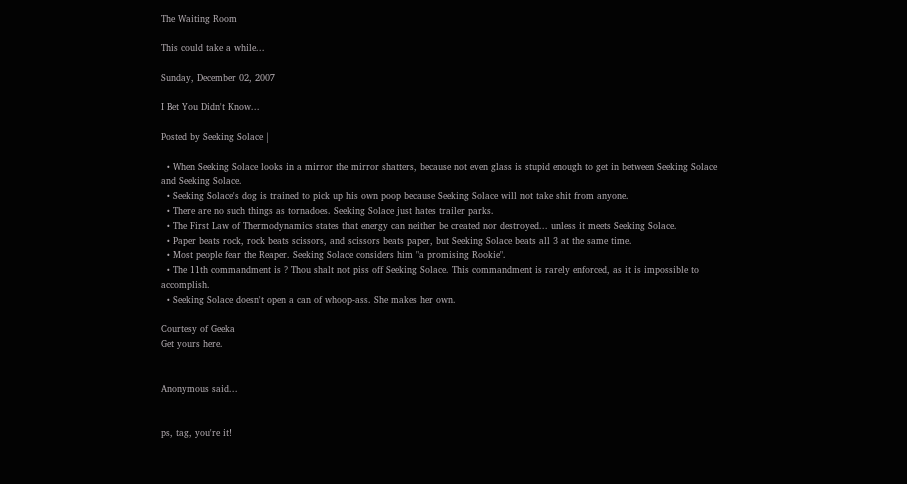The Waiting Room

This could take a while...

Sunday, December 02, 2007

I Bet You Didn't Know...

Posted by Seeking Solace |

  • When Seeking Solace looks in a mirror the mirror shatters, because not even glass is stupid enough to get in between Seeking Solace and Seeking Solace.
  • Seeking Solace's dog is trained to pick up his own poop because Seeking Solace will not take shit from anyone.
  • There are no such things as tornadoes. Seeking Solace just hates trailer parks.
  • The First Law of Thermodynamics states that energy can neither be created nor destroyed... unless it meets Seeking Solace.
  • Paper beats rock, rock beats scissors, and scissors beats paper, but Seeking Solace beats all 3 at the same time.
  • Most people fear the Reaper. Seeking Solace considers him "a promising Rookie".
  • The 11th commandment is ? Thou shalt not piss off Seeking Solace. This commandment is rarely enforced, as it is impossible to accomplish.
  • Seeking Solace doesn't open a can of whoop-ass. She makes her own.

Courtesy of Geeka
Get yours here.


Anonymous said...


ps, tag, you're it!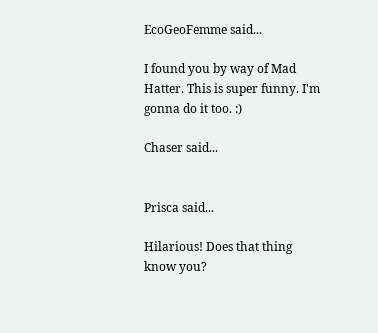EcoGeoFemme said...

I found you by way of Mad Hatter. This is super funny. I'm gonna do it too. :)

Chaser said...


Prisca said...

Hilarious! Does that thing know you?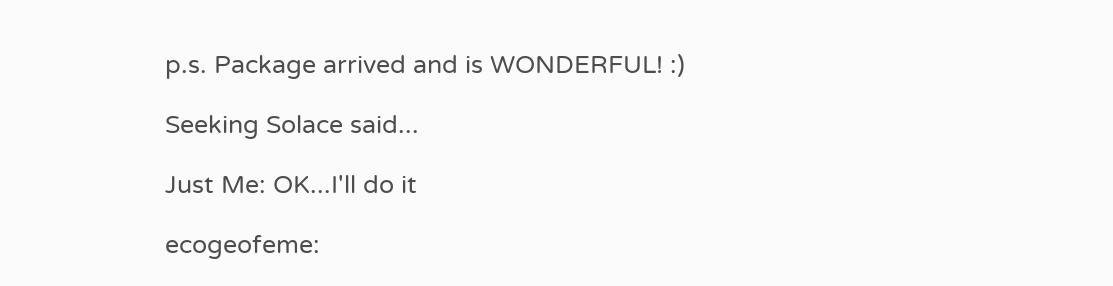p.s. Package arrived and is WONDERFUL! :)

Seeking Solace said...

Just Me: OK...I'll do it

ecogeofeme: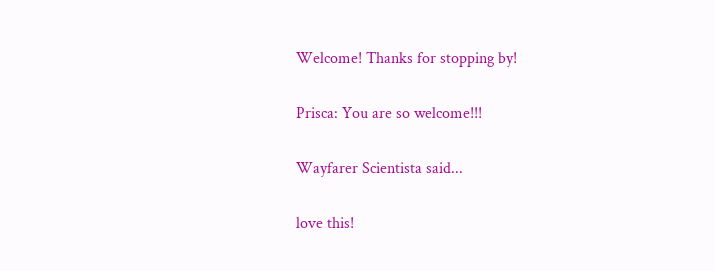Welcome! Thanks for stopping by!

Prisca: You are so welcome!!!

Wayfarer Scientista said...

love this!